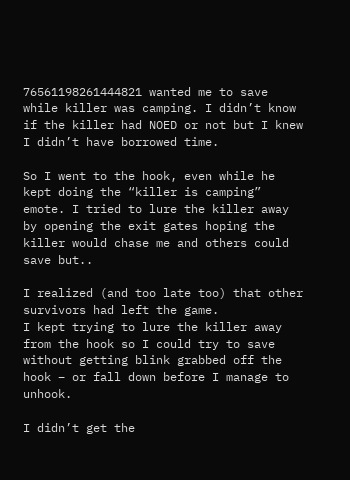76561198261444821 wanted me to save while killer was camping. I didn’t know if the killer had NOED or not but I knew I didn’t have borrowed time.

So I went to the hook, even while he kept doing the “killer is camping” emote. I tried to lure the killer away by opening the exit gates hoping the killer would chase me and others could save but..

I realized (and too late too) that other survivors had left the game.
I kept trying to lure the killer away from the hook so I could try to save without getting blink grabbed off the hook – or fall down before I manage to unhook.

I didn’t get the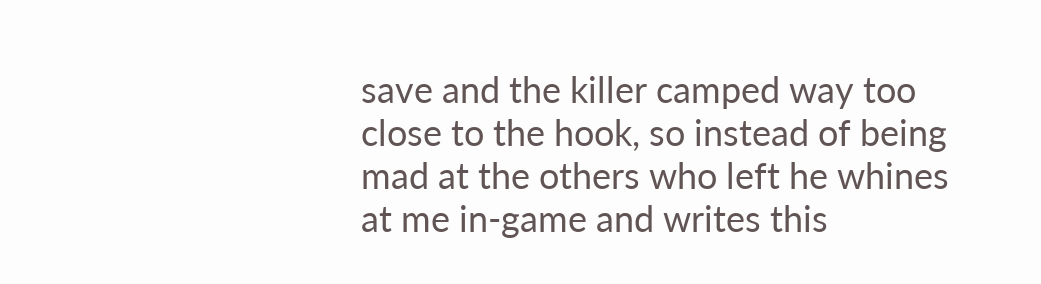save and the killer camped way too close to the hook, so instead of being mad at the others who left he whines at me in-game and writes this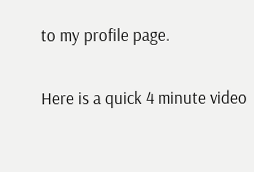to my profile page.

Here is a quick 4 minute video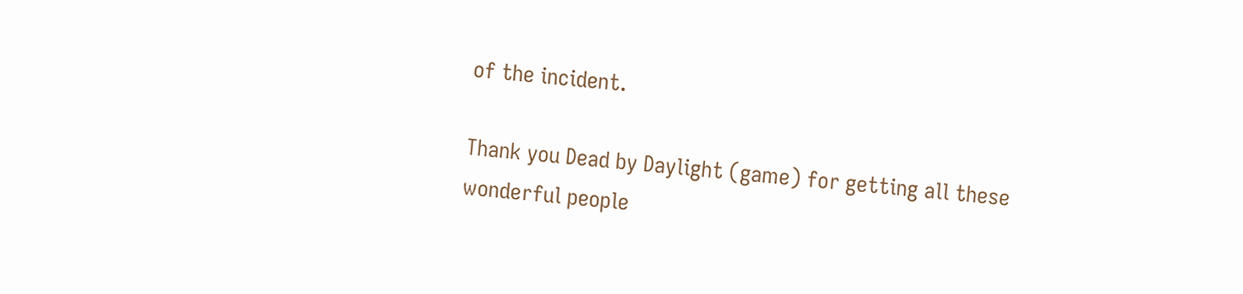of the incident.

Thank you Dead by Daylight (game) for getting all these wonderful people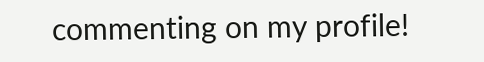commenting on my profile!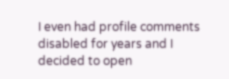I even had profile comments disabled for years and I decided to open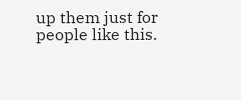up them just for people like this.